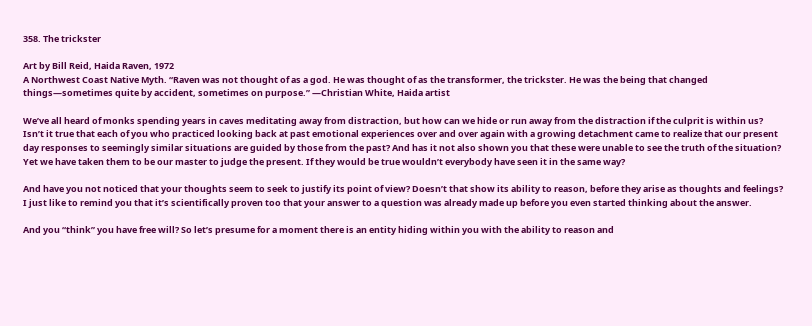358. The trickster

Art by Bill Reid, Haida Raven, 1972
A Northwest Coast Native Myth. “Raven was not thought of as a god. He was thought of as the transformer, the trickster. He was the being that changed things—sometimes quite by accident, sometimes on purpose.” —Christian White, Haida artist

We’ve all heard of monks spending years in caves meditating away from distraction, but how can we hide or run away from the distraction if the culprit is within us? Isn’t it true that each of you who practiced looking back at past emotional experiences over and over again with a growing detachment came to realize that our present day responses to seemingly similar situations are guided by those from the past? And has it not also shown you that these were unable to see the truth of the situation? Yet we have taken them to be our master to judge the present. If they would be true wouldn’t everybody have seen it in the same way?

And have you not noticed that your thoughts seem to seek to justify its point of view? Doesn’t that show its ability to reason, before they arise as thoughts and feelings? I just like to remind you that it’s scientifically proven too that your answer to a question was already made up before you even started thinking about the answer.

And you “think” you have free will? So let’s presume for a moment there is an entity hiding within you with the ability to reason and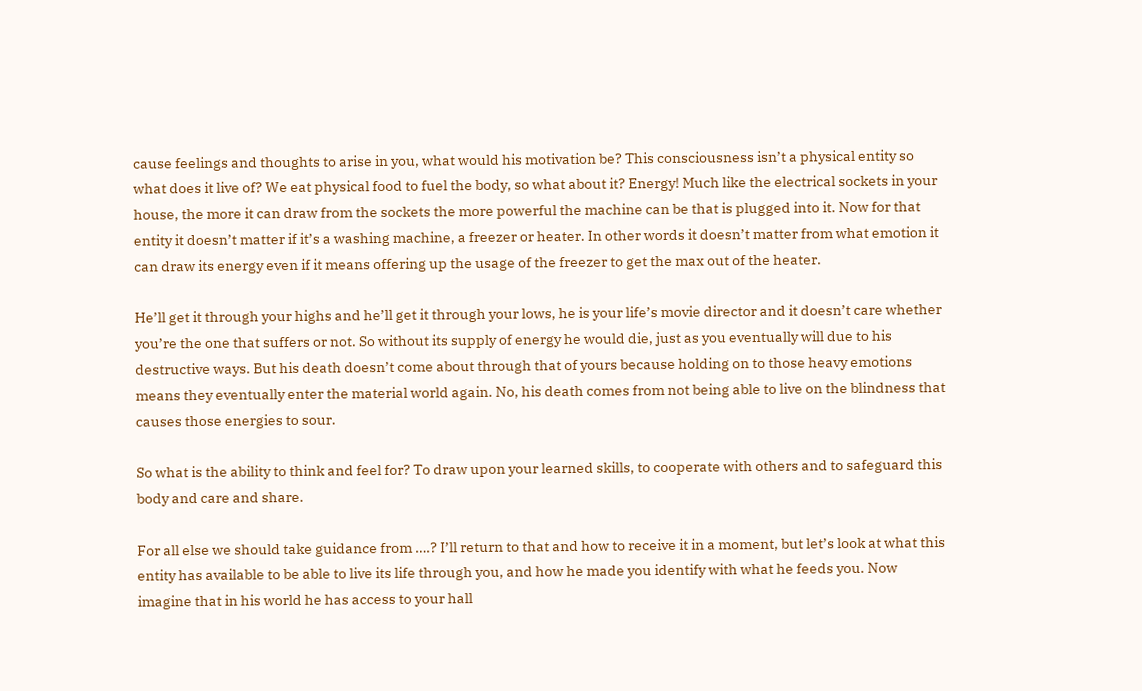cause feelings and thoughts to arise in you, what would his motivation be? This consciousness isn’t a physical entity so what does it live of? We eat physical food to fuel the body, so what about it? Energy! Much like the electrical sockets in your house, the more it can draw from the sockets the more powerful the machine can be that is plugged into it. Now for that entity it doesn’t matter if it’s a washing machine, a freezer or heater. In other words it doesn’t matter from what emotion it can draw its energy even if it means offering up the usage of the freezer to get the max out of the heater.

He’ll get it through your highs and he’ll get it through your lows, he is your life’s movie director and it doesn’t care whether you’re the one that suffers or not. So without its supply of energy he would die, just as you eventually will due to his destructive ways. But his death doesn’t come about through that of yours because holding on to those heavy emotions means they eventually enter the material world again. No, his death comes from not being able to live on the blindness that causes those energies to sour.

So what is the ability to think and feel for? To draw upon your learned skills, to cooperate with others and to safeguard this body and care and share.

For all else we should take guidance from ….? I’ll return to that and how to receive it in a moment, but let’s look at what this entity has available to be able to live its life through you, and how he made you identify with what he feeds you. Now imagine that in his world he has access to your hall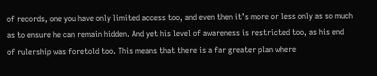of records, one you have only limited access too, and even then it’s more or less only as so much as to ensure he can remain hidden. And yet his level of awareness is restricted too, as his end of rulership was foretold too. This means that there is a far greater plan where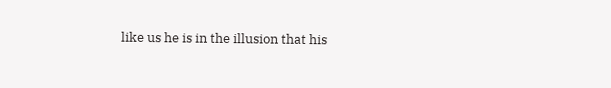like us he is in the illusion that his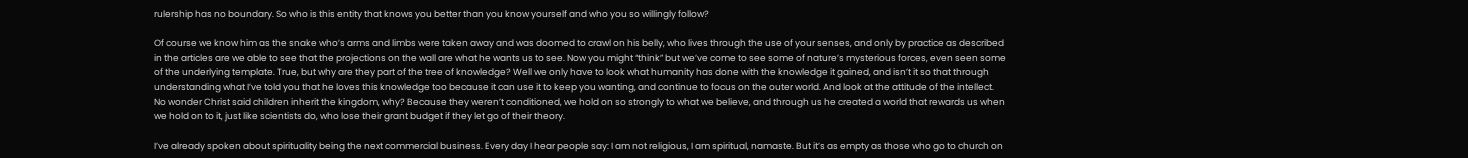rulership has no boundary. So who is this entity that knows you better than you know yourself and who you so willingly follow?

Of course we know him as the snake who’s arms and limbs were taken away and was doomed to crawl on his belly, who lives through the use of your senses, and only by practice as described in the articles are we able to see that the projections on the wall are what he wants us to see. Now you might “think” but we’ve come to see some of nature’s mysterious forces, even seen some of the underlying template. True, but why are they part of the tree of knowledge? Well we only have to look what humanity has done with the knowledge it gained, and isn’t it so that through understanding what I’ve told you that he loves this knowledge too because it can use it to keep you wanting, and continue to focus on the outer world. And look at the attitude of the intellect. No wonder Christ said children inherit the kingdom, why? Because they weren’t conditioned, we hold on so strongly to what we believe, and through us he created a world that rewards us when we hold on to it, just like scientists do, who lose their grant budget if they let go of their theory.

I’ve already spoken about spirituality being the next commercial business. Every day I hear people say: I am not religious, I am spiritual, namaste. But it’s as empty as those who go to church on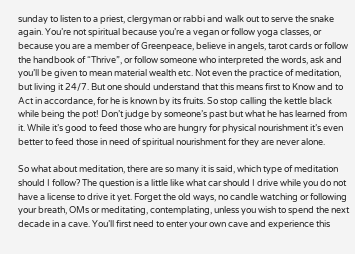sunday to listen to a priest, clergyman or rabbi and walk out to serve the snake again. You’re not spiritual because you’re a vegan or follow yoga classes, or because you are a member of Greenpeace, believe in angels, tarot cards or follow the handbook of “Thrive”, or follow someone who interpreted the words, ask and you’ll be given to mean material wealth etc. Not even the practice of meditation, but living it 24/7. But one should understand that this means first to Know and to Act in accordance, for he is known by its fruits. So stop calling the kettle black while being the pot! Don’t judge by someone’s past but what he has learned from it. While it’s good to feed those who are hungry for physical nourishment it’s even better to feed those in need of spiritual nourishment for they are never alone.

So what about meditation, there are so many it is said, which type of meditation should I follow? The question is a little like what car should I drive while you do not have a license to drive it yet. Forget the old ways, no candle watching or following your breath, OMs or meditating, contemplating, unless you wish to spend the next decade in a cave. You’ll first need to enter your own cave and experience this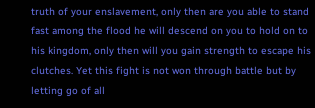truth of your enslavement, only then are you able to stand fast among the flood he will descend on you to hold on to his kingdom, only then will you gain strength to escape his clutches. Yet this fight is not won through battle but by letting go of all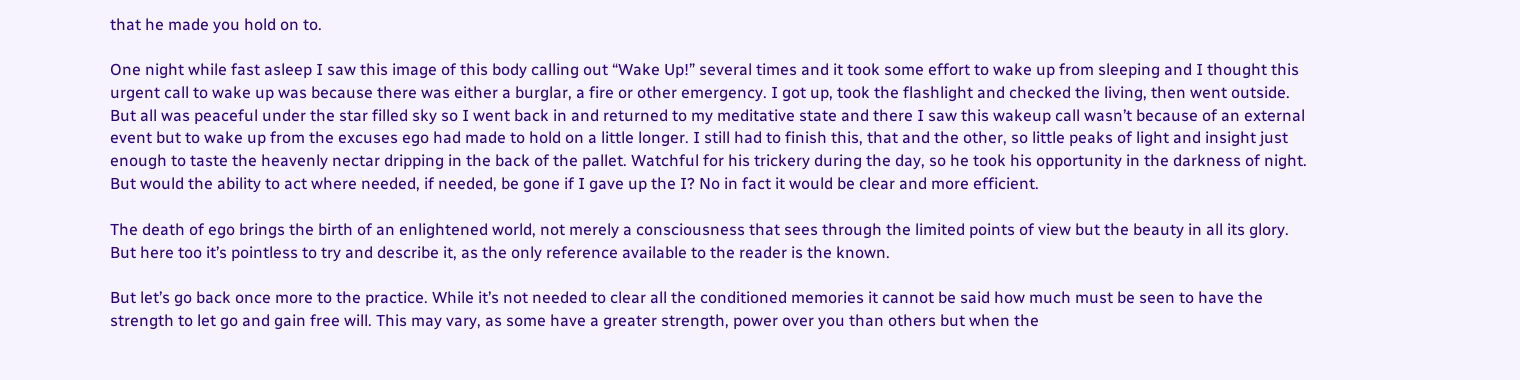that he made you hold on to.

One night while fast asleep I saw this image of this body calling out “Wake Up!” several times and it took some effort to wake up from sleeping and I thought this urgent call to wake up was because there was either a burglar, a fire or other emergency. I got up, took the flashlight and checked the living, then went outside. But all was peaceful under the star filled sky so I went back in and returned to my meditative state and there I saw this wakeup call wasn’t because of an external event but to wake up from the excuses ego had made to hold on a little longer. I still had to finish this, that and the other, so little peaks of light and insight just enough to taste the heavenly nectar dripping in the back of the pallet. Watchful for his trickery during the day, so he took his opportunity in the darkness of night. But would the ability to act where needed, if needed, be gone if I gave up the I? No in fact it would be clear and more efficient.

The death of ego brings the birth of an enlightened world, not merely a consciousness that sees through the limited points of view but the beauty in all its glory. But here too it’s pointless to try and describe it, as the only reference available to the reader is the known.

But let’s go back once more to the practice. While it’s not needed to clear all the conditioned memories it cannot be said how much must be seen to have the strength to let go and gain free will. This may vary, as some have a greater strength, power over you than others but when the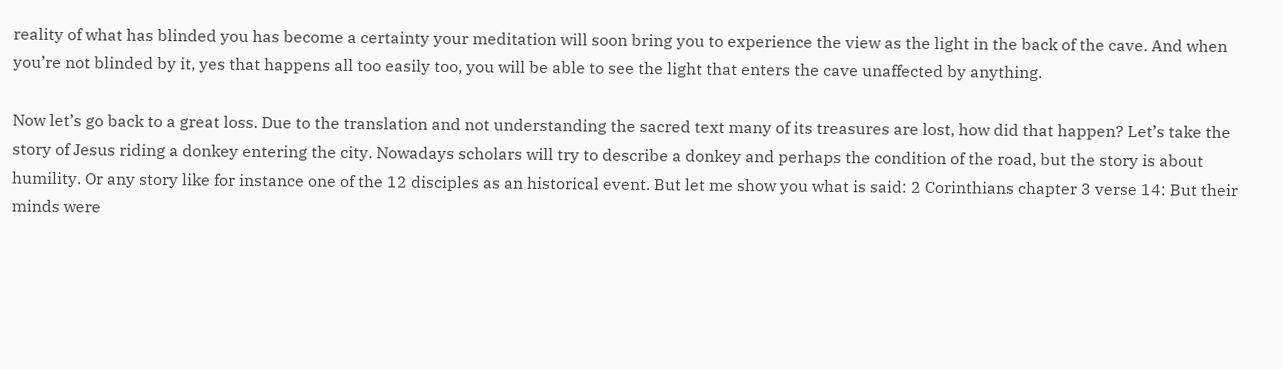reality of what has blinded you has become a certainty your meditation will soon bring you to experience the view as the light in the back of the cave. And when you’re not blinded by it, yes that happens all too easily too, you will be able to see the light that enters the cave unaffected by anything.

Now let’s go back to a great loss. Due to the translation and not understanding the sacred text many of its treasures are lost, how did that happen? Let’s take the story of Jesus riding a donkey entering the city. Nowadays scholars will try to describe a donkey and perhaps the condition of the road, but the story is about humility. Or any story like for instance one of the 12 disciples as an historical event. But let me show you what is said: 2 Corinthians chapter 3 verse 14: But their minds were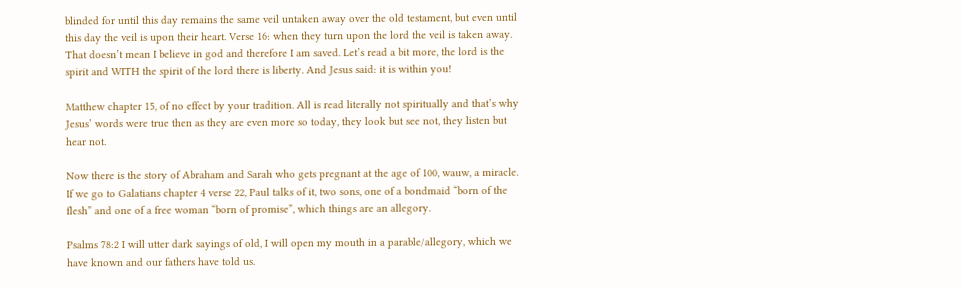blinded for until this day remains the same veil untaken away over the old testament, but even until this day the veil is upon their heart. Verse 16: when they turn upon the lord the veil is taken away. That doesn’t mean I believe in god and therefore I am saved. Let’s read a bit more, the lord is the spirit and WITH the spirit of the lord there is liberty. And Jesus said: it is within you!

Matthew chapter 15, of no effect by your tradition. All is read literally not spiritually and that’s why Jesus’ words were true then as they are even more so today, they look but see not, they listen but hear not.

Now there is the story of Abraham and Sarah who gets pregnant at the age of 100, wauw, a miracle. If we go to Galatians chapter 4 verse 22, Paul talks of it, two sons, one of a bondmaid “born of the flesh” and one of a free woman “born of promise”, which things are an allegory.

Psalms 78:2 I will utter dark sayings of old, I will open my mouth in a parable/allegory, which we have known and our fathers have told us.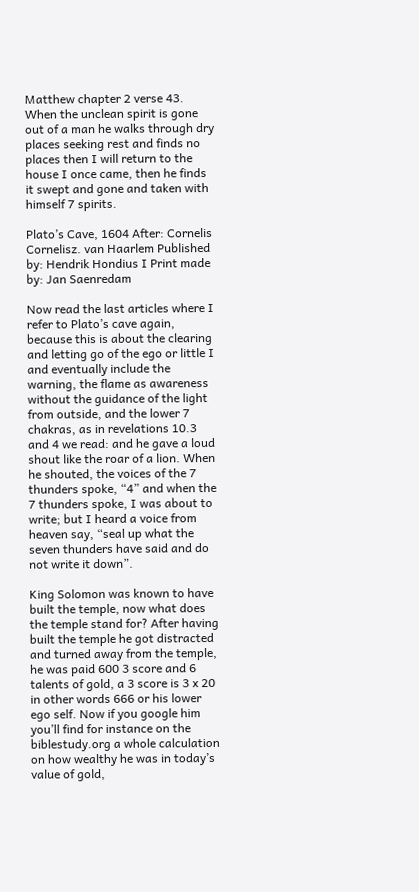Matthew chapter 2 verse 43. When the unclean spirit is gone out of a man he walks through dry places seeking rest and finds no places then I will return to the house I once came, then he finds it swept and gone and taken with himself 7 spirits.

Plato’s Cave, 1604 After: Cornelis Cornelisz. van Haarlem Published by: Hendrik Hondius I Print made by: Jan Saenredam

Now read the last articles where I refer to Plato’s cave again, because this is about the clearing and letting go of the ego or little I and eventually include the warning, the flame as awareness without the guidance of the light from outside, and the lower 7 chakras, as in revelations 10.3 and 4 we read: and he gave a loud shout like the roar of a lion. When he shouted, the voices of the 7 thunders spoke, “4” and when the 7 thunders spoke, I was about to write; but I heard a voice from heaven say, “seal up what the seven thunders have said and do not write it down”.

King Solomon was known to have built the temple, now what does the temple stand for? After having built the temple he got distracted and turned away from the temple, he was paid 600 3 score and 6 talents of gold, a 3 score is 3 x 20 in other words 666 or his lower ego self. Now if you google him you’ll find for instance on the biblestudy.org a whole calculation on how wealthy he was in today’s value of gold,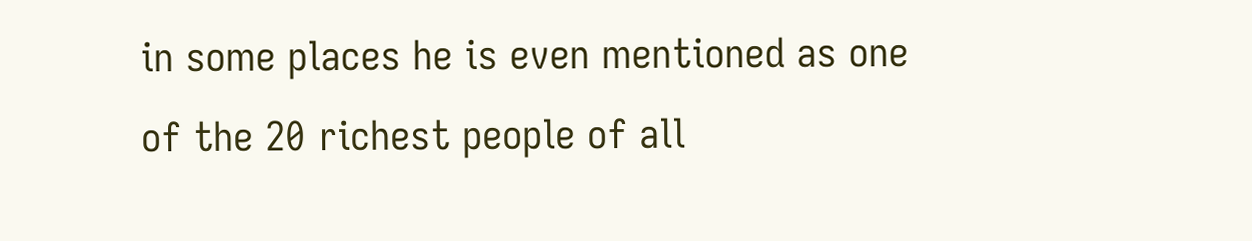in some places he is even mentioned as one of the 20 richest people of all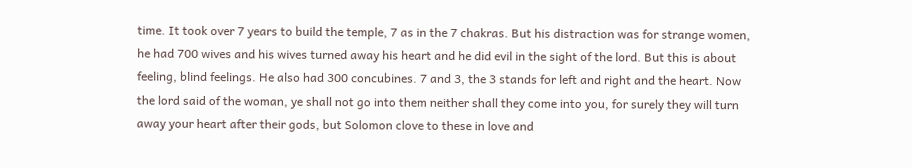time. It took over 7 years to build the temple, 7 as in the 7 chakras. But his distraction was for strange women, he had 700 wives and his wives turned away his heart and he did evil in the sight of the lord. But this is about feeling, blind feelings. He also had 300 concubines. 7 and 3, the 3 stands for left and right and the heart. Now the lord said of the woman, ye shall not go into them neither shall they come into you, for surely they will turn away your heart after their gods, but Solomon clove to these in love and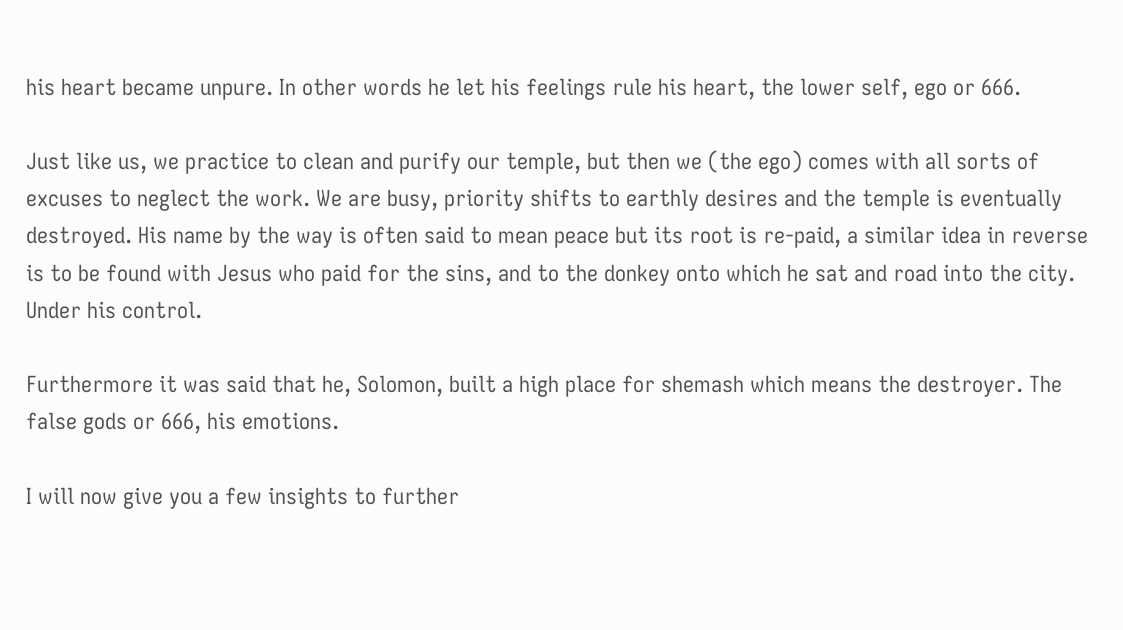his heart became unpure. In other words he let his feelings rule his heart, the lower self, ego or 666.

Just like us, we practice to clean and purify our temple, but then we (the ego) comes with all sorts of excuses to neglect the work. We are busy, priority shifts to earthly desires and the temple is eventually destroyed. His name by the way is often said to mean peace but its root is re-paid, a similar idea in reverse is to be found with Jesus who paid for the sins, and to the donkey onto which he sat and road into the city. Under his control.

Furthermore it was said that he, Solomon, built a high place for shemash which means the destroyer. The false gods or 666, his emotions.

I will now give you a few insights to further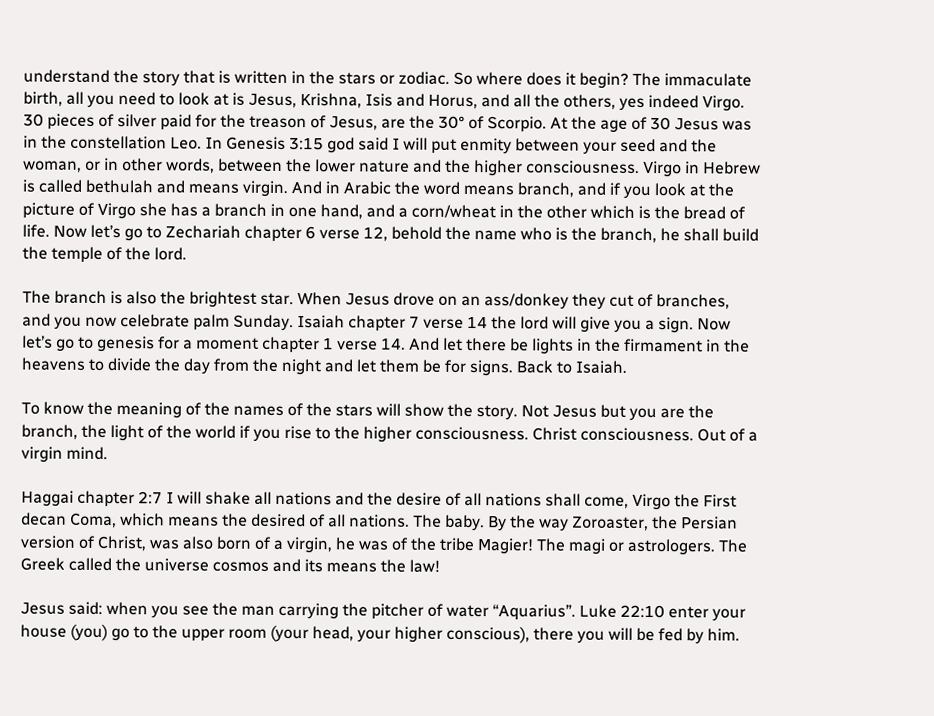understand the story that is written in the stars or zodiac. So where does it begin? The immaculate birth, all you need to look at is Jesus, Krishna, Isis and Horus, and all the others, yes indeed Virgo. 30 pieces of silver paid for the treason of Jesus, are the 30° of Scorpio. At the age of 30 Jesus was in the constellation Leo. In Genesis 3:15 god said I will put enmity between your seed and the woman, or in other words, between the lower nature and the higher consciousness. Virgo in Hebrew is called bethulah and means virgin. And in Arabic the word means branch, and if you look at the picture of Virgo she has a branch in one hand, and a corn/wheat in the other which is the bread of life. Now let’s go to Zechariah chapter 6 verse 12, behold the name who is the branch, he shall build the temple of the lord.

The branch is also the brightest star. When Jesus drove on an ass/donkey they cut of branches, and you now celebrate palm Sunday. Isaiah chapter 7 verse 14 the lord will give you a sign. Now let’s go to genesis for a moment chapter 1 verse 14. And let there be lights in the firmament in the heavens to divide the day from the night and let them be for signs. Back to Isaiah.

To know the meaning of the names of the stars will show the story. Not Jesus but you are the branch, the light of the world if you rise to the higher consciousness. Christ consciousness. Out of a virgin mind.

Haggai chapter 2:7 I will shake all nations and the desire of all nations shall come, Virgo the First decan Coma, which means the desired of all nations. The baby. By the way Zoroaster, the Persian version of Christ, was also born of a virgin, he was of the tribe Magier! The magi or astrologers. The Greek called the universe cosmos and its means the law!

Jesus said: when you see the man carrying the pitcher of water “Aquarius”. Luke 22:10 enter your house (you) go to the upper room (your head, your higher conscious), there you will be fed by him.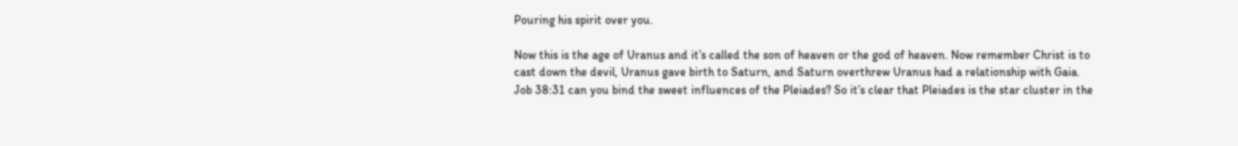Pouring his spirit over you.

Now this is the age of Uranus and it’s called the son of heaven or the god of heaven. Now remember Christ is to cast down the devil, Uranus gave birth to Saturn, and Saturn overthrew Uranus had a relationship with Gaia. Job 38:31 can you bind the sweet influences of the Pleiades? So it’s clear that Pleiades is the star cluster in the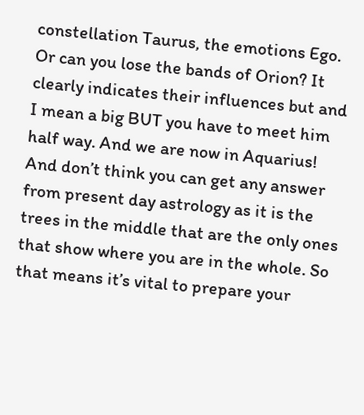constellation Taurus, the emotions Ego. Or can you lose the bands of Orion? It clearly indicates their influences but and I mean a big BUT you have to meet him half way. And we are now in Aquarius! And don’t think you can get any answer from present day astrology as it is the trees in the middle that are the only ones that show where you are in the whole. So that means it’s vital to prepare your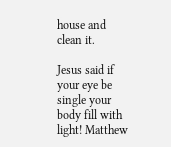house and clean it.

Jesus said if your eye be single your body fill with light! Matthew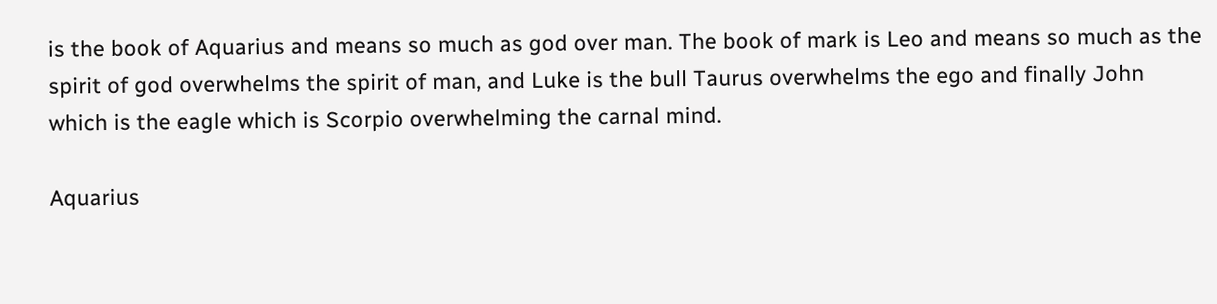is the book of Aquarius and means so much as god over man. The book of mark is Leo and means so much as the spirit of god overwhelms the spirit of man, and Luke is the bull Taurus overwhelms the ego and finally John which is the eagle which is Scorpio overwhelming the carnal mind.

Aquarius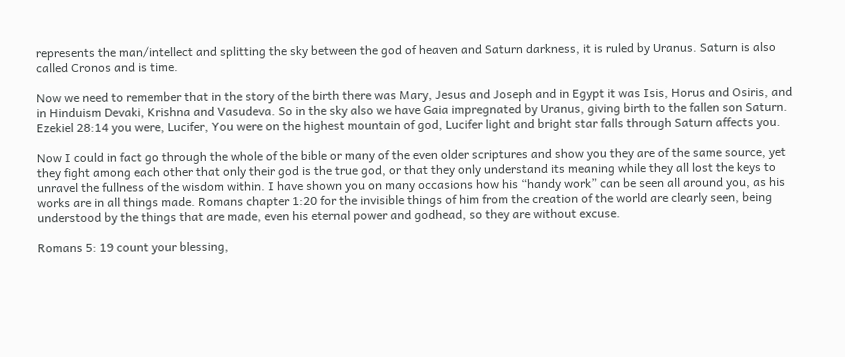represents the man/intellect and splitting the sky between the god of heaven and Saturn darkness, it is ruled by Uranus. Saturn is also called Cronos and is time.

Now we need to remember that in the story of the birth there was Mary, Jesus and Joseph and in Egypt it was Isis, Horus and Osiris, and in Hinduism Devaki, Krishna and Vasudeva. So in the sky also we have Gaia impregnated by Uranus, giving birth to the fallen son Saturn. Ezekiel 28:14 you were, Lucifer, You were on the highest mountain of god, Lucifer light and bright star falls through Saturn affects you.

Now I could in fact go through the whole of the bible or many of the even older scriptures and show you they are of the same source, yet they fight among each other that only their god is the true god, or that they only understand its meaning while they all lost the keys to unravel the fullness of the wisdom within. I have shown you on many occasions how his “handy work” can be seen all around you, as his works are in all things made. Romans chapter 1:20 for the invisible things of him from the creation of the world are clearly seen, being understood by the things that are made, even his eternal power and godhead, so they are without excuse.

Romans 5: 19 count your blessing,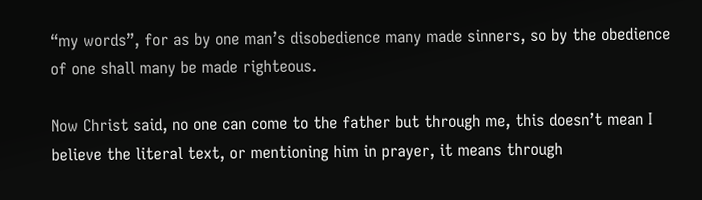“my words”, for as by one man’s disobedience many made sinners, so by the obedience of one shall many be made righteous.

Now Christ said, no one can come to the father but through me, this doesn’t mean I believe the literal text, or mentioning him in prayer, it means through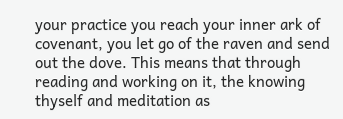your practice you reach your inner ark of covenant, you let go of the raven and send out the dove. This means that through reading and working on it, the knowing thyself and meditation as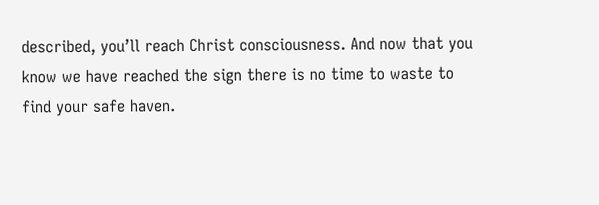described, you’ll reach Christ consciousness. And now that you know we have reached the sign there is no time to waste to find your safe haven.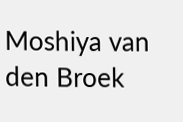Moshiya van den Broek